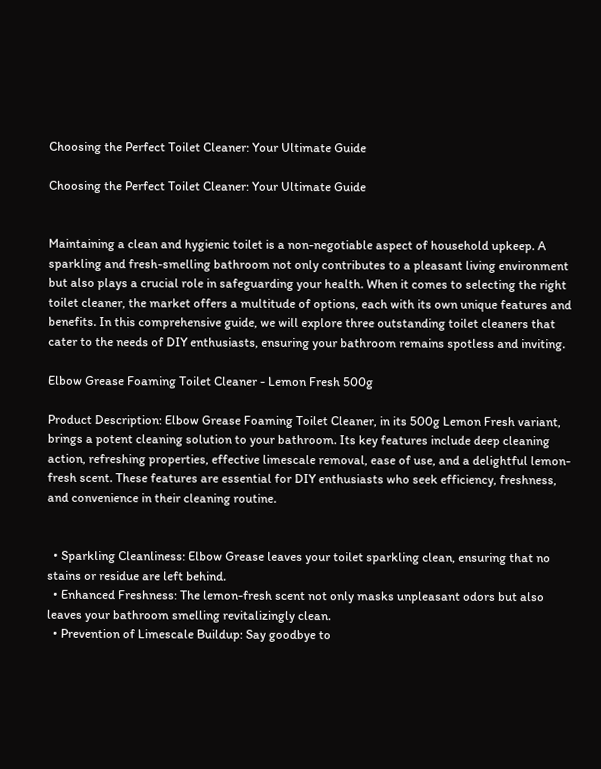Choosing the Perfect Toilet Cleaner: Your Ultimate Guide

Choosing the Perfect Toilet Cleaner: Your Ultimate Guide


Maintaining a clean and hygienic toilet is a non-negotiable aspect of household upkeep. A sparkling and fresh-smelling bathroom not only contributes to a pleasant living environment but also plays a crucial role in safeguarding your health. When it comes to selecting the right toilet cleaner, the market offers a multitude of options, each with its own unique features and benefits. In this comprehensive guide, we will explore three outstanding toilet cleaners that cater to the needs of DIY enthusiasts, ensuring your bathroom remains spotless and inviting.

Elbow Grease Foaming Toilet Cleaner - Lemon Fresh 500g

Product Description: Elbow Grease Foaming Toilet Cleaner, in its 500g Lemon Fresh variant, brings a potent cleaning solution to your bathroom. Its key features include deep cleaning action, refreshing properties, effective limescale removal, ease of use, and a delightful lemon-fresh scent. These features are essential for DIY enthusiasts who seek efficiency, freshness, and convenience in their cleaning routine.


  • Sparkling Cleanliness: Elbow Grease leaves your toilet sparkling clean, ensuring that no stains or residue are left behind.
  • Enhanced Freshness: The lemon-fresh scent not only masks unpleasant odors but also leaves your bathroom smelling revitalizingly clean.
  • Prevention of Limescale Buildup: Say goodbye to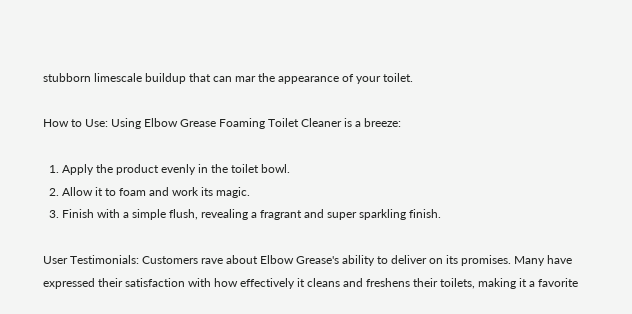stubborn limescale buildup that can mar the appearance of your toilet.

How to Use: Using Elbow Grease Foaming Toilet Cleaner is a breeze:

  1. Apply the product evenly in the toilet bowl.
  2. Allow it to foam and work its magic.
  3. Finish with a simple flush, revealing a fragrant and super sparkling finish.

User Testimonials: Customers rave about Elbow Grease's ability to deliver on its promises. Many have expressed their satisfaction with how effectively it cleans and freshens their toilets, making it a favorite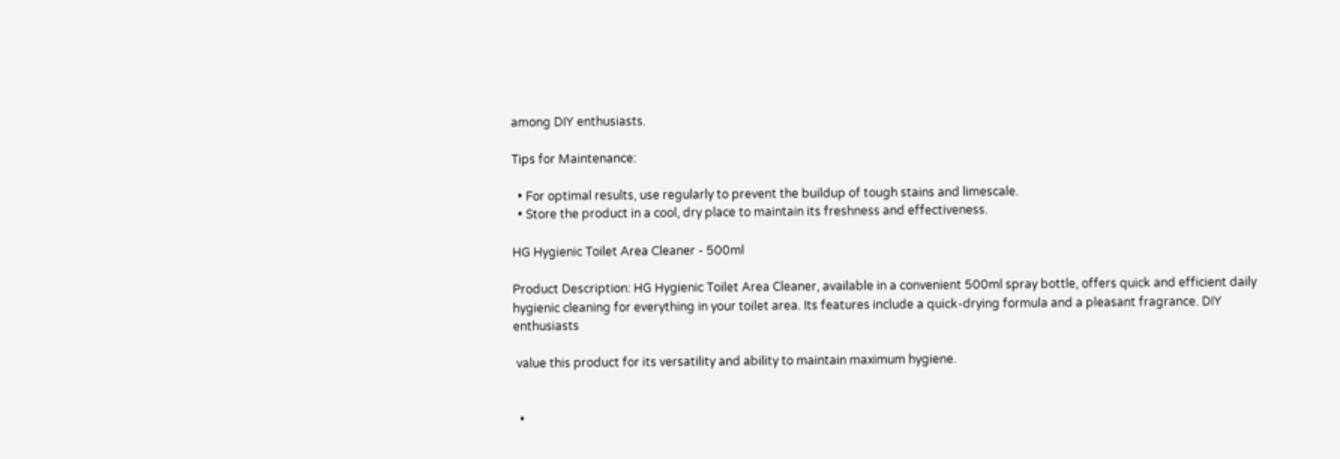among DIY enthusiasts.

Tips for Maintenance:

  • For optimal results, use regularly to prevent the buildup of tough stains and limescale.
  • Store the product in a cool, dry place to maintain its freshness and effectiveness.

HG Hygienic Toilet Area Cleaner - 500ml

Product Description: HG Hygienic Toilet Area Cleaner, available in a convenient 500ml spray bottle, offers quick and efficient daily hygienic cleaning for everything in your toilet area. Its features include a quick-drying formula and a pleasant fragrance. DIY enthusiasts

 value this product for its versatility and ability to maintain maximum hygiene.


  •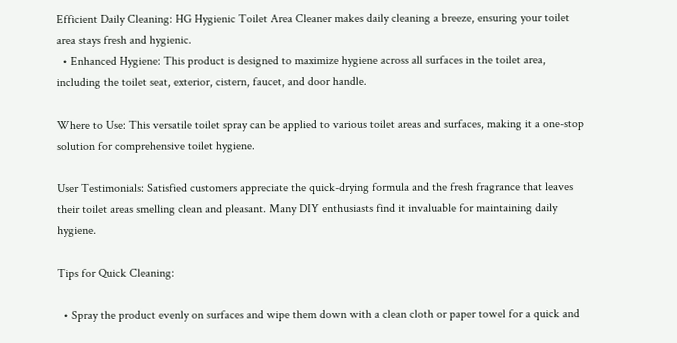Efficient Daily Cleaning: HG Hygienic Toilet Area Cleaner makes daily cleaning a breeze, ensuring your toilet area stays fresh and hygienic.
  • Enhanced Hygiene: This product is designed to maximize hygiene across all surfaces in the toilet area, including the toilet seat, exterior, cistern, faucet, and door handle.

Where to Use: This versatile toilet spray can be applied to various toilet areas and surfaces, making it a one-stop solution for comprehensive toilet hygiene.

User Testimonials: Satisfied customers appreciate the quick-drying formula and the fresh fragrance that leaves their toilet areas smelling clean and pleasant. Many DIY enthusiasts find it invaluable for maintaining daily hygiene.

Tips for Quick Cleaning:

  • Spray the product evenly on surfaces and wipe them down with a clean cloth or paper towel for a quick and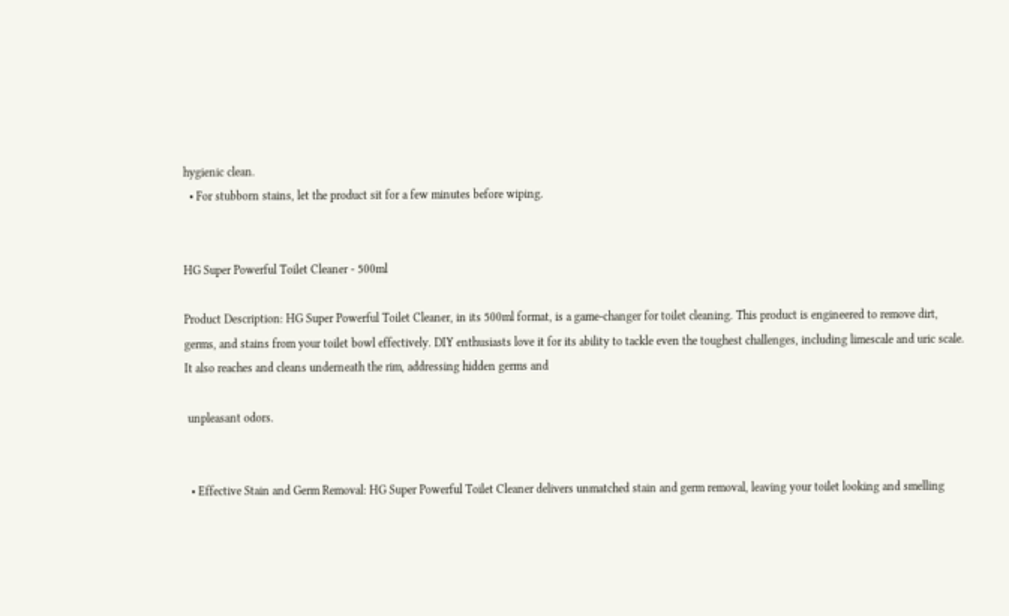hygienic clean.
  • For stubborn stains, let the product sit for a few minutes before wiping.


HG Super Powerful Toilet Cleaner - 500ml

Product Description: HG Super Powerful Toilet Cleaner, in its 500ml format, is a game-changer for toilet cleaning. This product is engineered to remove dirt, germs, and stains from your toilet bowl effectively. DIY enthusiasts love it for its ability to tackle even the toughest challenges, including limescale and uric scale. It also reaches and cleans underneath the rim, addressing hidden germs and

 unpleasant odors.


  • Effective Stain and Germ Removal: HG Super Powerful Toilet Cleaner delivers unmatched stain and germ removal, leaving your toilet looking and smelling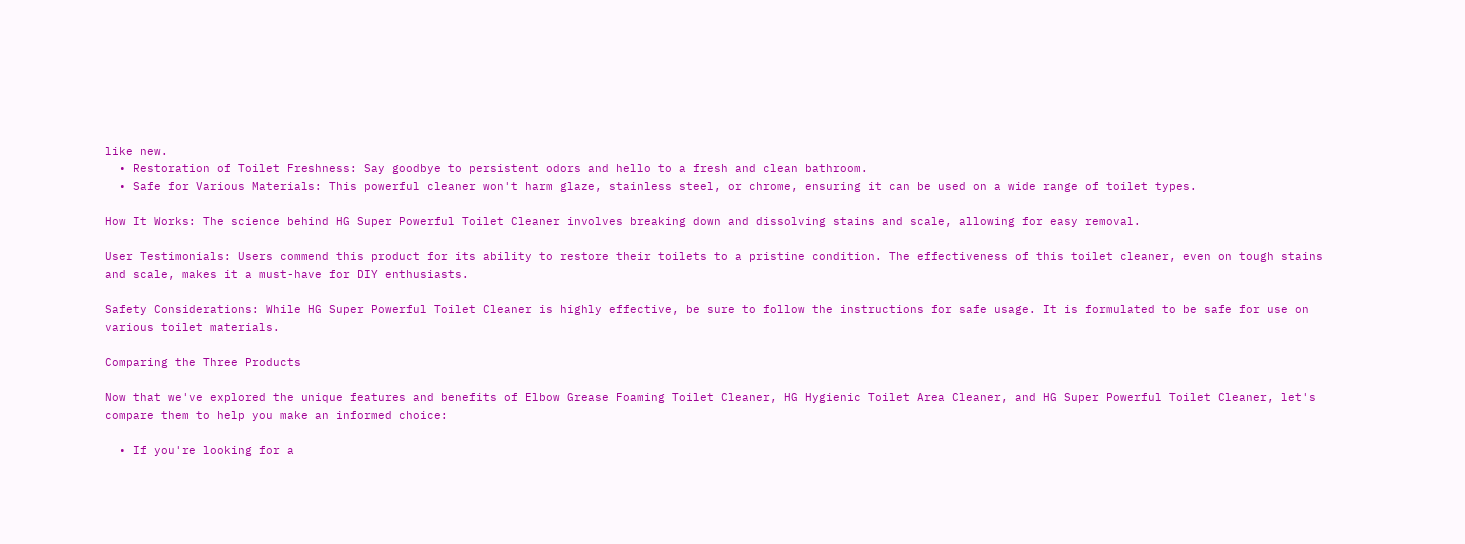like new.
  • Restoration of Toilet Freshness: Say goodbye to persistent odors and hello to a fresh and clean bathroom.
  • Safe for Various Materials: This powerful cleaner won't harm glaze, stainless steel, or chrome, ensuring it can be used on a wide range of toilet types.

How It Works: The science behind HG Super Powerful Toilet Cleaner involves breaking down and dissolving stains and scale, allowing for easy removal.

User Testimonials: Users commend this product for its ability to restore their toilets to a pristine condition. The effectiveness of this toilet cleaner, even on tough stains and scale, makes it a must-have for DIY enthusiasts.

Safety Considerations: While HG Super Powerful Toilet Cleaner is highly effective, be sure to follow the instructions for safe usage. It is formulated to be safe for use on various toilet materials.

Comparing the Three Products

Now that we've explored the unique features and benefits of Elbow Grease Foaming Toilet Cleaner, HG Hygienic Toilet Area Cleaner, and HG Super Powerful Toilet Cleaner, let's compare them to help you make an informed choice:

  • If you're looking for a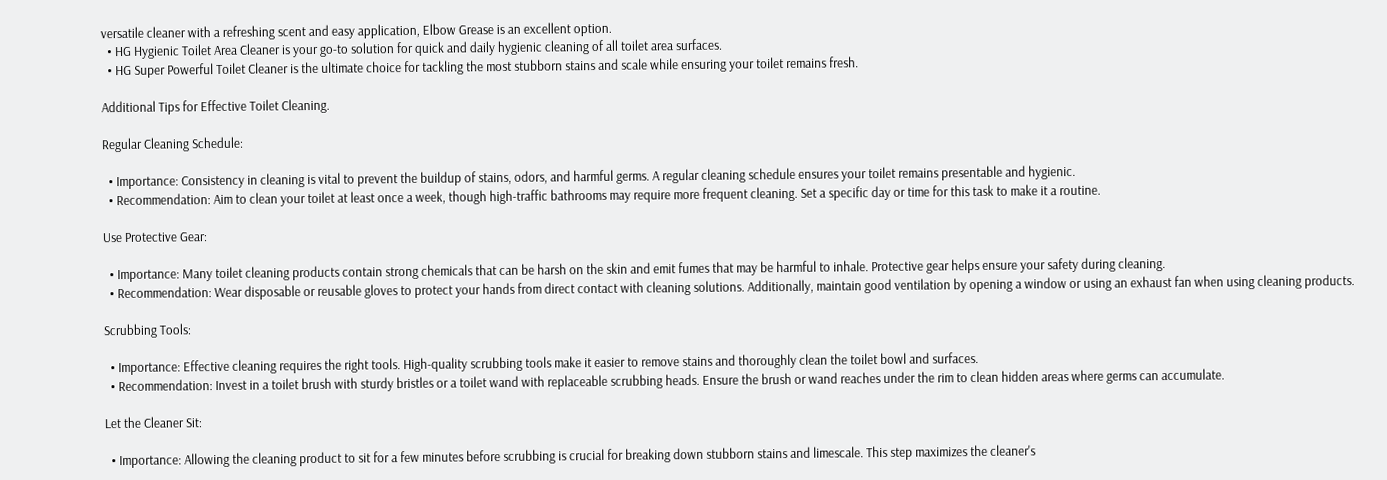versatile cleaner with a refreshing scent and easy application, Elbow Grease is an excellent option.
  • HG Hygienic Toilet Area Cleaner is your go-to solution for quick and daily hygienic cleaning of all toilet area surfaces.
  • HG Super Powerful Toilet Cleaner is the ultimate choice for tackling the most stubborn stains and scale while ensuring your toilet remains fresh.

Additional Tips for Effective Toilet Cleaning.

Regular Cleaning Schedule:

  • Importance: Consistency in cleaning is vital to prevent the buildup of stains, odors, and harmful germs. A regular cleaning schedule ensures your toilet remains presentable and hygienic.
  • Recommendation: Aim to clean your toilet at least once a week, though high-traffic bathrooms may require more frequent cleaning. Set a specific day or time for this task to make it a routine.

Use Protective Gear:

  • Importance: Many toilet cleaning products contain strong chemicals that can be harsh on the skin and emit fumes that may be harmful to inhale. Protective gear helps ensure your safety during cleaning.
  • Recommendation: Wear disposable or reusable gloves to protect your hands from direct contact with cleaning solutions. Additionally, maintain good ventilation by opening a window or using an exhaust fan when using cleaning products.

Scrubbing Tools:

  • Importance: Effective cleaning requires the right tools. High-quality scrubbing tools make it easier to remove stains and thoroughly clean the toilet bowl and surfaces.
  • Recommendation: Invest in a toilet brush with sturdy bristles or a toilet wand with replaceable scrubbing heads. Ensure the brush or wand reaches under the rim to clean hidden areas where germs can accumulate.

Let the Cleaner Sit:

  • Importance: Allowing the cleaning product to sit for a few minutes before scrubbing is crucial for breaking down stubborn stains and limescale. This step maximizes the cleaner's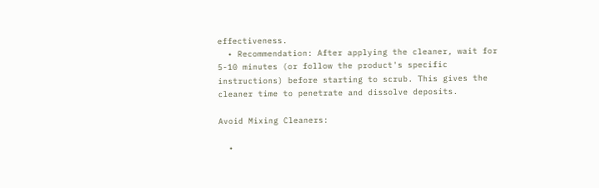effectiveness.
  • Recommendation: After applying the cleaner, wait for 5-10 minutes (or follow the product's specific instructions) before starting to scrub. This gives the cleaner time to penetrate and dissolve deposits.

Avoid Mixing Cleaners:

  •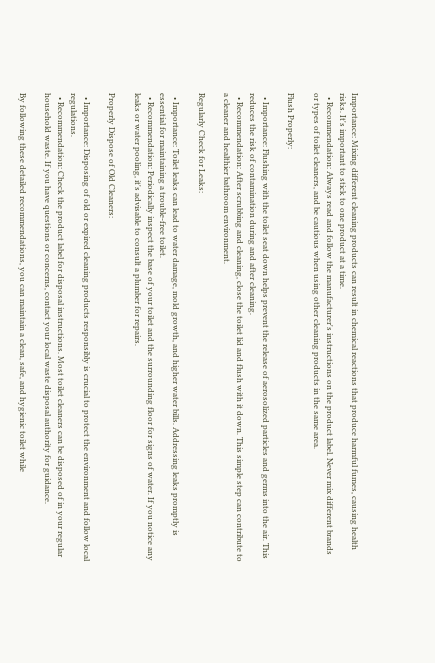Importance: Mixing different cleaning products can result in chemical reactions that produce harmful fumes, causing health risks. It's important to stick to one product at a time.
  • Recommendation: Always read and follow the manufacturer's instructions on the product label. Never mix different brands or types of toilet cleaners, and be cautious when using other cleaning products in the same area.

Flush Properly:

  • Importance: Flushing with the toilet seat down helps prevent the release of aerosolized particles and germs into the air. This reduces the risk of contamination during and after cleaning.
  • Recommendation: After scrubbing and cleaning, close the toilet lid and flush with it down. This simple step can contribute to a cleaner and healthier bathroom environment.

Regularly Check for Leaks:

  • Importance: Toilet leaks can lead to water damage, mold growth, and higher water bills. Addressing leaks promptly is essential for maintaining a trouble-free toilet.
  • Recommendation: Periodically inspect the base of your toilet and the surrounding floor for signs of water. If you notice any leaks or water pooling, it's advisable to consult a plumber for repairs.

Properly Dispose of Old Cleaners:

  • Importance: Disposing of old or expired cleaning products responsibly is crucial to protect the environment and follow local regulations.
  • Recommendation: Check the product label for disposal instructions. Most toilet cleaners can be disposed of in your regular household waste. If you have questions or concerns, contact your local waste disposal authority for guidance.

By following these detailed recommendations, you can maintain a clean, safe, and hygienic toilet while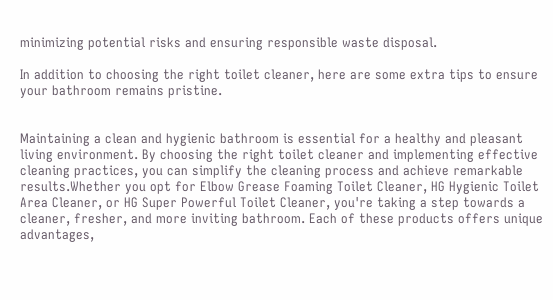minimizing potential risks and ensuring responsible waste disposal.

In addition to choosing the right toilet cleaner, here are some extra tips to ensure your bathroom remains pristine.


Maintaining a clean and hygienic bathroom is essential for a healthy and pleasant living environment. By choosing the right toilet cleaner and implementing effective cleaning practices, you can simplify the cleaning process and achieve remarkable results.Whether you opt for Elbow Grease Foaming Toilet Cleaner, HG Hygienic Toilet Area Cleaner, or HG Super Powerful Toilet Cleaner, you're taking a step towards a cleaner, fresher, and more inviting bathroom. Each of these products offers unique advantages,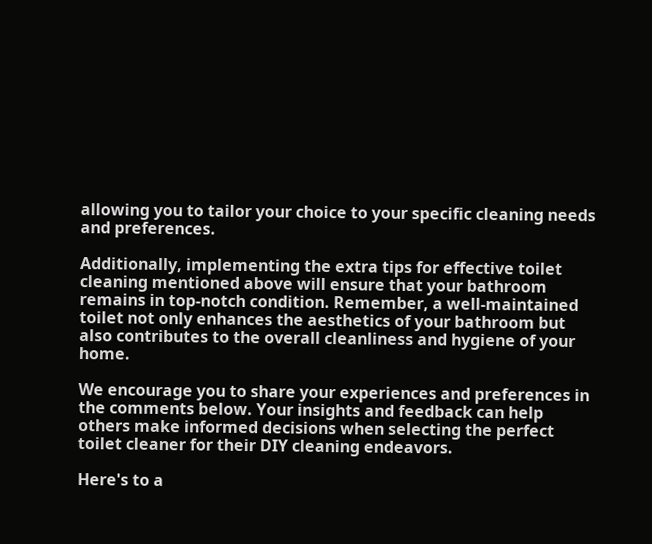allowing you to tailor your choice to your specific cleaning needs and preferences.

Additionally, implementing the extra tips for effective toilet cleaning mentioned above will ensure that your bathroom remains in top-notch condition. Remember, a well-maintained toilet not only enhances the aesthetics of your bathroom but also contributes to the overall cleanliness and hygiene of your home.

We encourage you to share your experiences and preferences in the comments below. Your insights and feedback can help others make informed decisions when selecting the perfect toilet cleaner for their DIY cleaning endeavors.

Here's to a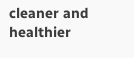cleaner and healthier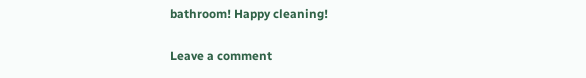bathroom! Happy cleaning!

Leave a comment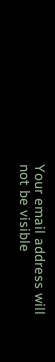Your email address will not be visible